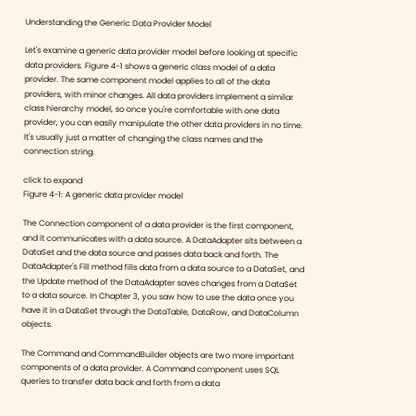Understanding the Generic Data Provider Model

Let's examine a generic data provider model before looking at specific data providers. Figure 4-1 shows a generic class model of a data provider. The same component model applies to all of the data providers, with minor changes. All data providers implement a similar class hierarchy model, so once you're comfortable with one data provider, you can easily manipulate the other data providers in no time. It's usually just a matter of changing the class names and the connection string.

click to expand
Figure 4-1: A generic data provider model

The Connection component of a data provider is the first component, and it communicates with a data source. A DataAdapter sits between a DataSet and the data source and passes data back and forth. The DataAdapter's Fill method fills data from a data source to a DataSet, and the Update method of the DataAdapter saves changes from a DataSet to a data source. In Chapter 3, you saw how to use the data once you have it in a DataSet through the DataTable, DataRow, and DataColumn objects.

The Command and CommandBuilder objects are two more important components of a data provider. A Command component uses SQL queries to transfer data back and forth from a data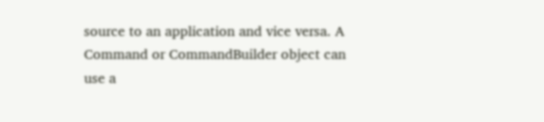source to an application and vice versa. A Command or CommandBuilder object can use a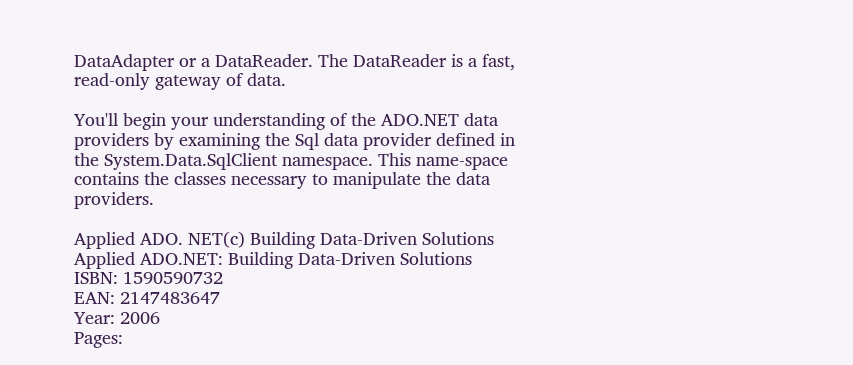DataAdapter or a DataReader. The DataReader is a fast, read-only gateway of data.

You'll begin your understanding of the ADO.NET data providers by examining the Sql data provider defined in the System.Data.SqlClient namespace. This name-space contains the classes necessary to manipulate the data providers.

Applied ADO. NET(c) Building Data-Driven Solutions
Applied ADO.NET: Building Data-Driven Solutions
ISBN: 1590590732
EAN: 2147483647
Year: 2006
Pages: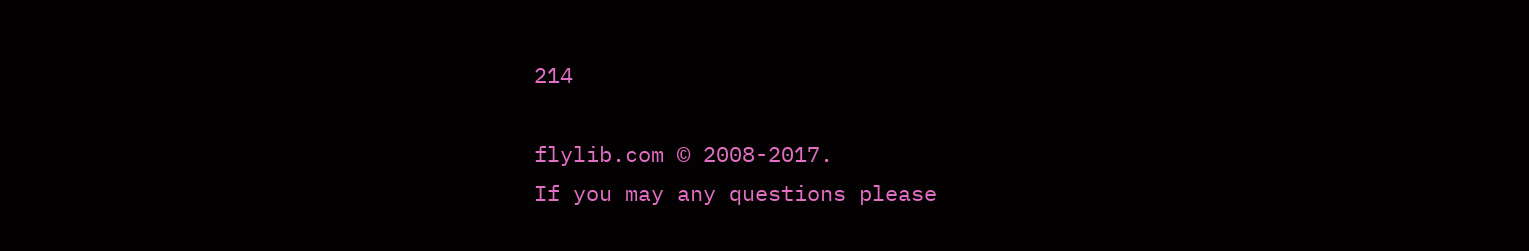214

flylib.com © 2008-2017.
If you may any questions please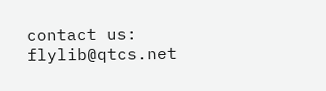contact us: flylib@qtcs.net